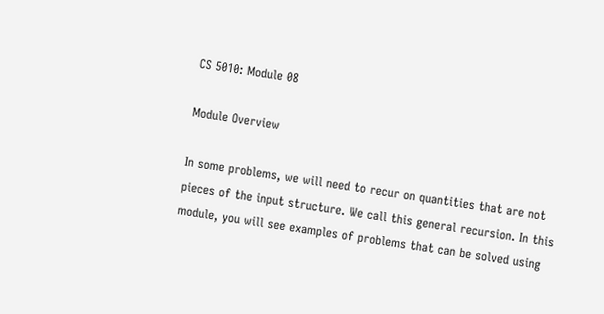CS 5010: Module 08

Module Overview

In some problems, we will need to recur on quantities that are not pieces of the input structure. We call this general recursion. In this module, you will see examples of problems that can be solved using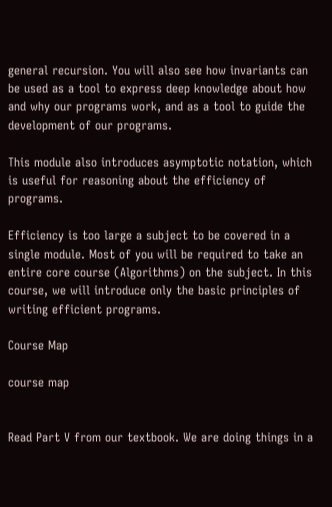general recursion. You will also see how invariants can be used as a tool to express deep knowledge about how and why our programs work, and as a tool to guide the development of our programs.

This module also introduces asymptotic notation, which is useful for reasoning about the efficiency of programs.

Efficiency is too large a subject to be covered in a single module. Most of you will be required to take an entire core course (Algorithms) on the subject. In this course, we will introduce only the basic principles of writing efficient programs.

Course Map

course map


Read Part V from our textbook. We are doing things in a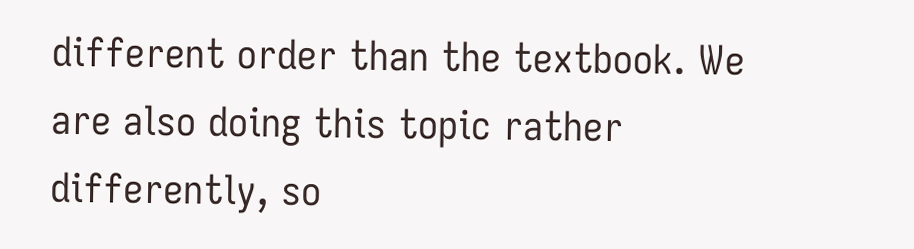different order than the textbook. We are also doing this topic rather differently, so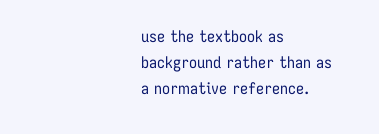use the textbook as background rather than as a normative reference.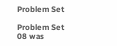Problem Set

Problem Set 08 was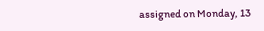assigned on Monday, 13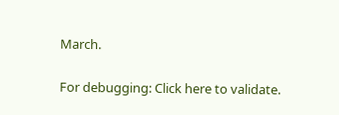March.

For debugging: Click here to validate.